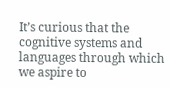It’s curious that the cognitive systems and languages through which we aspire to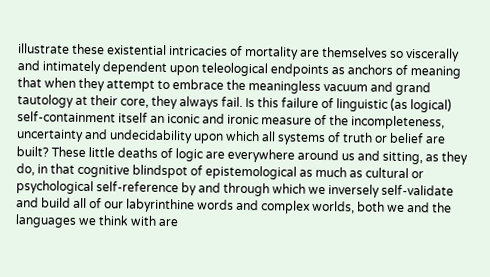illustrate these existential intricacies of mortality are themselves so viscerally and intimately dependent upon teleological endpoints as anchors of meaning that when they attempt to embrace the meaningless vacuum and grand tautology at their core, they always fail. Is this failure of linguistic (as logical) self-containment itself an iconic and ironic measure of the incompleteness, uncertainty and undecidability upon which all systems of truth or belief are built? These little deaths of logic are everywhere around us and sitting, as they do, in that cognitive blindspot of epistemological as much as cultural or psychological self-reference by and through which we inversely self-validate and build all of our labyrinthine words and complex worlds, both we and the languages we think with are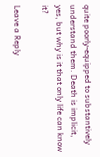quite poorly-equipped to substantively understand them. Death is implicit, yes, but why is it that only life can know it?

Leave a Reply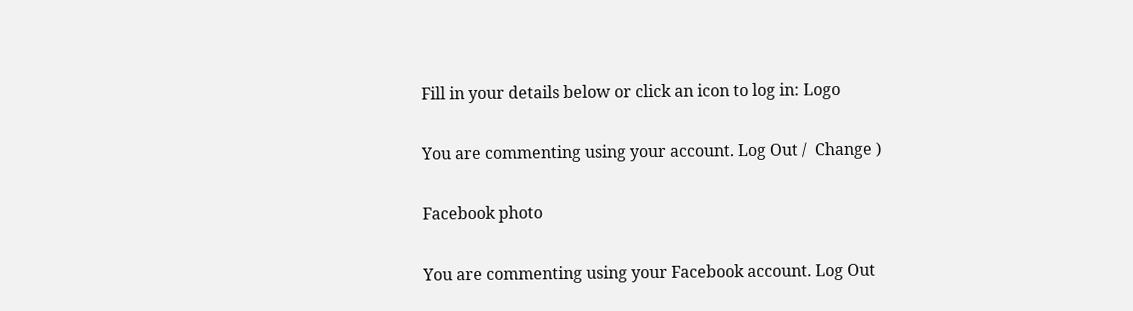Fill in your details below or click an icon to log in: Logo

You are commenting using your account. Log Out /  Change )

Facebook photo

You are commenting using your Facebook account. Log Out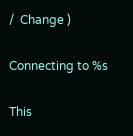/  Change )

Connecting to %s

This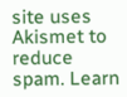site uses Akismet to reduce spam. Learn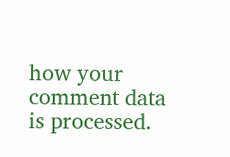how your comment data is processed.